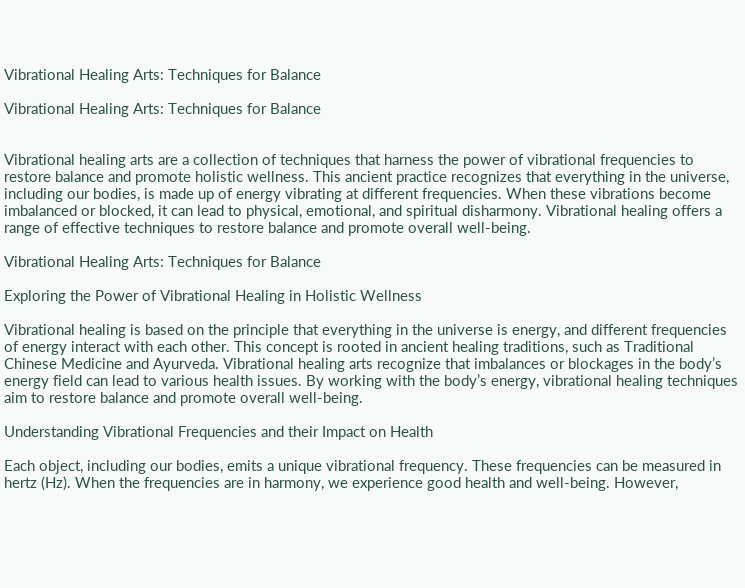Vibrational Healing Arts: Techniques for Balance

Vibrational Healing Arts: Techniques for Balance


Vibrational healing arts are a collection of techniques that harness the power of vibrational frequencies to restore balance and promote holistic wellness. This ancient practice recognizes that everything in the universe, including our bodies, is made up of energy vibrating at different frequencies. When these vibrations become imbalanced or blocked, it can lead to physical, emotional, and spiritual disharmony. Vibrational healing offers a range of effective techniques to restore balance and promote overall well-being.

Vibrational Healing Arts: Techniques for Balance

Exploring the Power of Vibrational Healing in Holistic Wellness

Vibrational healing is based on the principle that everything in the universe is energy, and different frequencies of energy interact with each other. This concept is rooted in ancient healing traditions, such as Traditional Chinese Medicine and Ayurveda. Vibrational healing arts recognize that imbalances or blockages in the body’s energy field can lead to various health issues. By working with the body’s energy, vibrational healing techniques aim to restore balance and promote overall well-being.

Understanding Vibrational Frequencies and their Impact on Health

Each object, including our bodies, emits a unique vibrational frequency. These frequencies can be measured in hertz (Hz). When the frequencies are in harmony, we experience good health and well-being. However,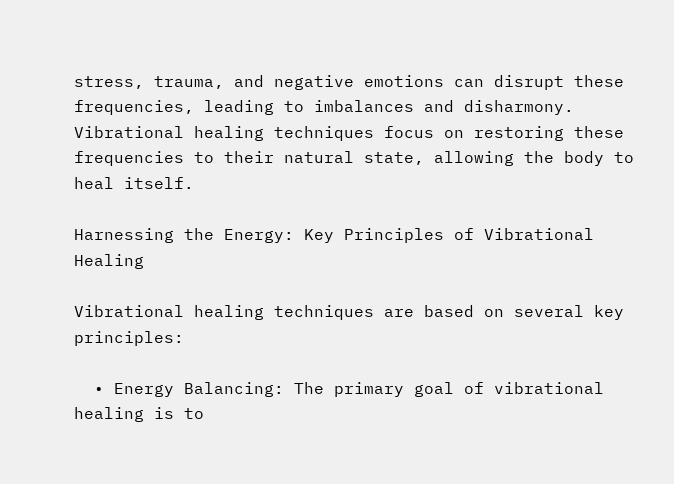stress, trauma, and negative emotions can disrupt these frequencies, leading to imbalances and disharmony. Vibrational healing techniques focus on restoring these frequencies to their natural state, allowing the body to heal itself.

Harnessing the Energy: Key Principles of Vibrational Healing

Vibrational healing techniques are based on several key principles:

  • Energy Balancing: The primary goal of vibrational healing is to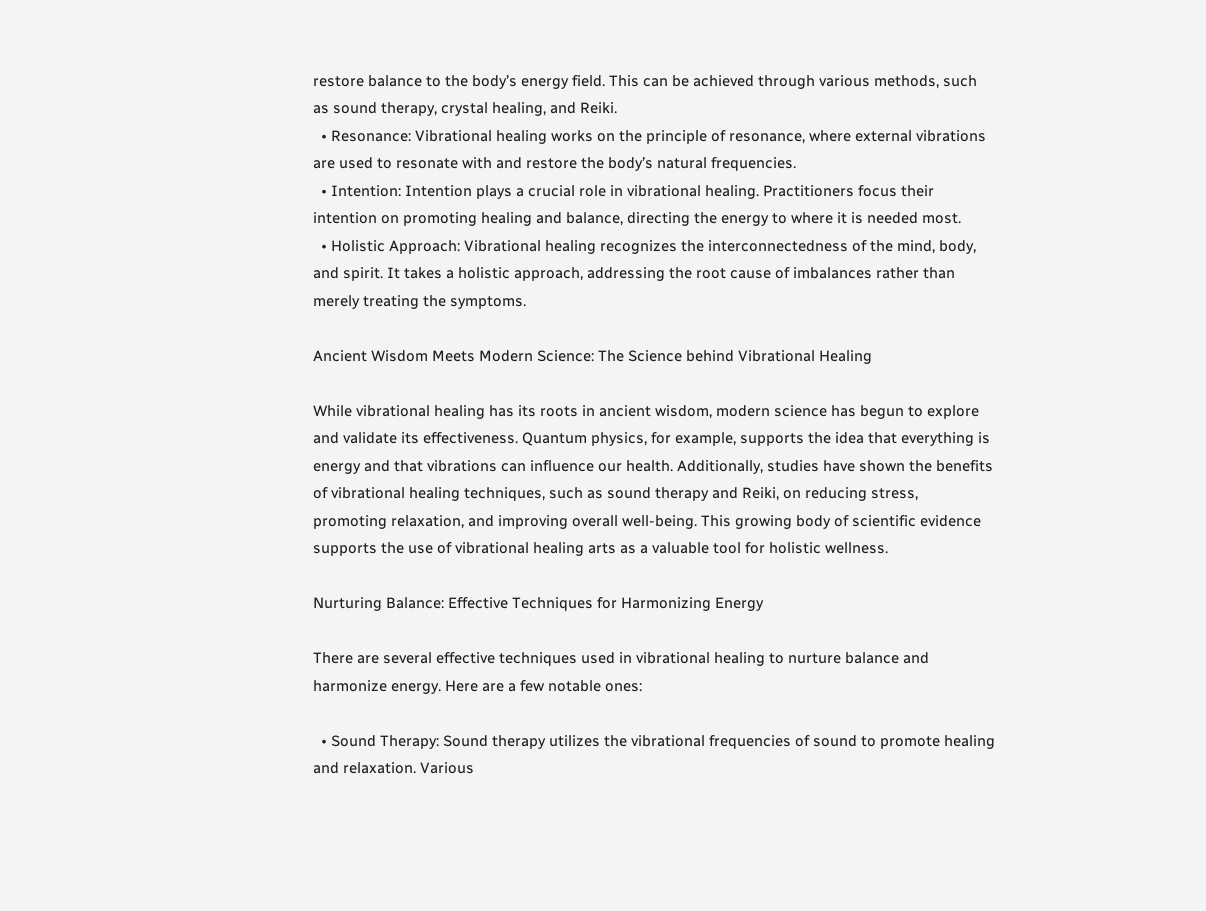restore balance to the body’s energy field. This can be achieved through various methods, such as sound therapy, crystal healing, and Reiki.
  • Resonance: Vibrational healing works on the principle of resonance, where external vibrations are used to resonate with and restore the body’s natural frequencies.
  • Intention: Intention plays a crucial role in vibrational healing. Practitioners focus their intention on promoting healing and balance, directing the energy to where it is needed most.
  • Holistic Approach: Vibrational healing recognizes the interconnectedness of the mind, body, and spirit. It takes a holistic approach, addressing the root cause of imbalances rather than merely treating the symptoms.

Ancient Wisdom Meets Modern Science: The Science behind Vibrational Healing

While vibrational healing has its roots in ancient wisdom, modern science has begun to explore and validate its effectiveness. Quantum physics, for example, supports the idea that everything is energy and that vibrations can influence our health. Additionally, studies have shown the benefits of vibrational healing techniques, such as sound therapy and Reiki, on reducing stress, promoting relaxation, and improving overall well-being. This growing body of scientific evidence supports the use of vibrational healing arts as a valuable tool for holistic wellness.

Nurturing Balance: Effective Techniques for Harmonizing Energy

There are several effective techniques used in vibrational healing to nurture balance and harmonize energy. Here are a few notable ones:

  • Sound Therapy: Sound therapy utilizes the vibrational frequencies of sound to promote healing and relaxation. Various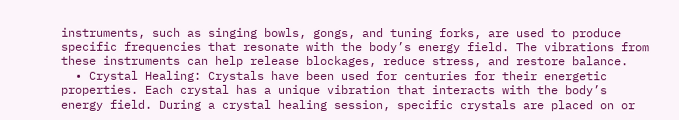instruments, such as singing bowls, gongs, and tuning forks, are used to produce specific frequencies that resonate with the body’s energy field. The vibrations from these instruments can help release blockages, reduce stress, and restore balance.
  • Crystal Healing: Crystals have been used for centuries for their energetic properties. Each crystal has a unique vibration that interacts with the body’s energy field. During a crystal healing session, specific crystals are placed on or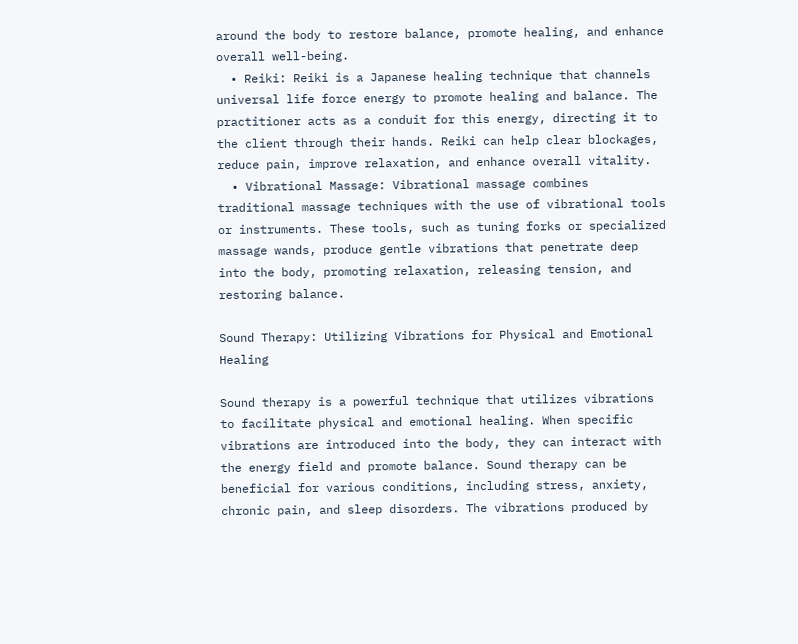around the body to restore balance, promote healing, and enhance overall well-being.
  • Reiki: Reiki is a Japanese healing technique that channels universal life force energy to promote healing and balance. The practitioner acts as a conduit for this energy, directing it to the client through their hands. Reiki can help clear blockages, reduce pain, improve relaxation, and enhance overall vitality.
  • Vibrational Massage: Vibrational massage combines traditional massage techniques with the use of vibrational tools or instruments. These tools, such as tuning forks or specialized massage wands, produce gentle vibrations that penetrate deep into the body, promoting relaxation, releasing tension, and restoring balance.

Sound Therapy: Utilizing Vibrations for Physical and Emotional Healing

Sound therapy is a powerful technique that utilizes vibrations to facilitate physical and emotional healing. When specific vibrations are introduced into the body, they can interact with the energy field and promote balance. Sound therapy can be beneficial for various conditions, including stress, anxiety, chronic pain, and sleep disorders. The vibrations produced by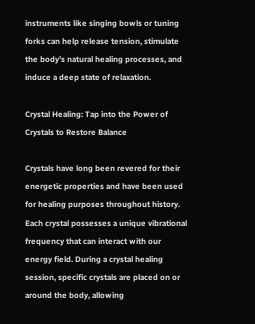instruments like singing bowls or tuning forks can help release tension, stimulate the body’s natural healing processes, and induce a deep state of relaxation.

Crystal Healing: Tap into the Power of Crystals to Restore Balance

Crystals have long been revered for their energetic properties and have been used for healing purposes throughout history. Each crystal possesses a unique vibrational frequency that can interact with our energy field. During a crystal healing session, specific crystals are placed on or around the body, allowing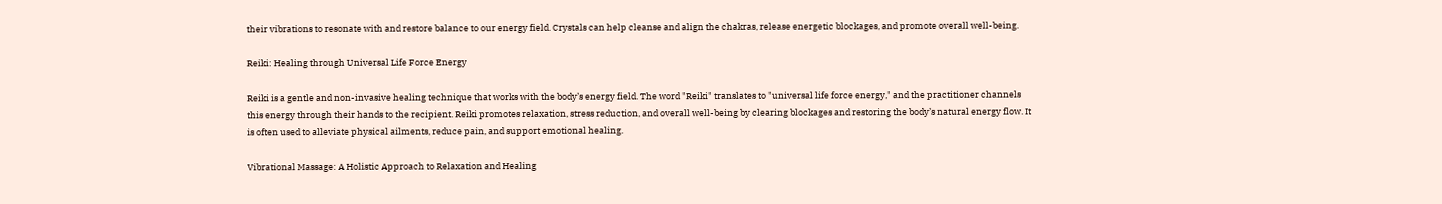their vibrations to resonate with and restore balance to our energy field. Crystals can help cleanse and align the chakras, release energetic blockages, and promote overall well-being.

Reiki: Healing through Universal Life Force Energy

Reiki is a gentle and non-invasive healing technique that works with the body’s energy field. The word "Reiki" translates to "universal life force energy," and the practitioner channels this energy through their hands to the recipient. Reiki promotes relaxation, stress reduction, and overall well-being by clearing blockages and restoring the body’s natural energy flow. It is often used to alleviate physical ailments, reduce pain, and support emotional healing.

Vibrational Massage: A Holistic Approach to Relaxation and Healing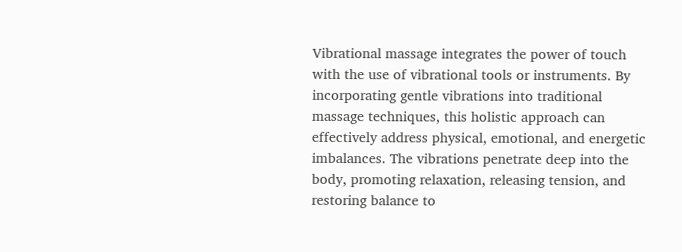Vibrational massage integrates the power of touch with the use of vibrational tools or instruments. By incorporating gentle vibrations into traditional massage techniques, this holistic approach can effectively address physical, emotional, and energetic imbalances. The vibrations penetrate deep into the body, promoting relaxation, releasing tension, and restoring balance to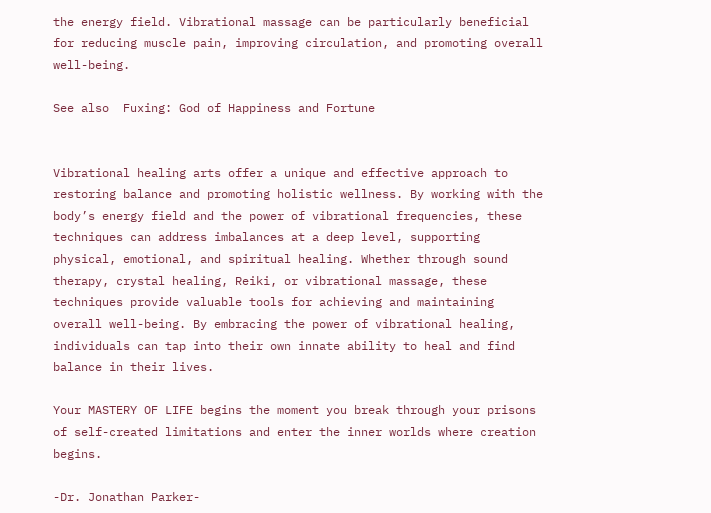the energy field. Vibrational massage can be particularly beneficial for reducing muscle pain, improving circulation, and promoting overall well-being.

See also  Fuxing: God of Happiness and Fortune


Vibrational healing arts offer a unique and effective approach to restoring balance and promoting holistic wellness. By working with the body’s energy field and the power of vibrational frequencies, these techniques can address imbalances at a deep level, supporting physical, emotional, and spiritual healing. Whether through sound therapy, crystal healing, Reiki, or vibrational massage, these techniques provide valuable tools for achieving and maintaining overall well-being. By embracing the power of vibrational healing, individuals can tap into their own innate ability to heal and find balance in their lives.

Your MASTERY OF LIFE begins the moment you break through your prisons of self-created limitations and enter the inner worlds where creation begins.

-Dr. Jonathan Parker-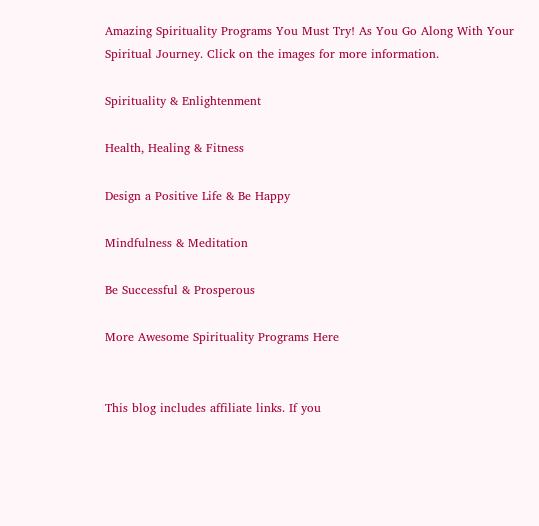Amazing Spirituality Programs You Must Try! As You Go Along With Your Spiritual Journey. Click on the images for more information.

Spirituality & Enlightenment

Health, Healing & Fitness

Design a Positive Life & Be Happy

Mindfulness & Meditation

Be Successful & Prosperous

More Awesome Spirituality Programs Here


This blog includes affiliate links. If you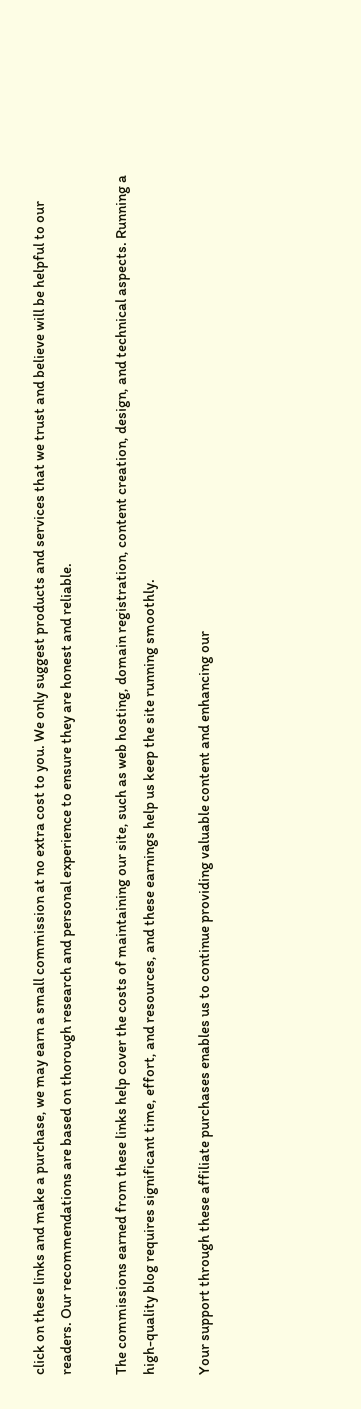click on these links and make a purchase, we may earn a small commission at no extra cost to you. We only suggest products and services that we trust and believe will be helpful to our readers. Our recommendations are based on thorough research and personal experience to ensure they are honest and reliable.

The commissions earned from these links help cover the costs of maintaining our site, such as web hosting, domain registration, content creation, design, and technical aspects. Running a high-quality blog requires significant time, effort, and resources, and these earnings help us keep the site running smoothly.

Your support through these affiliate purchases enables us to continue providing valuable content and enhancing our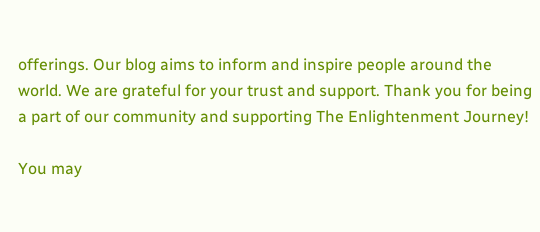offerings. Our blog aims to inform and inspire people around the world. We are grateful for your trust and support. Thank you for being a part of our community and supporting The Enlightenment Journey!

You may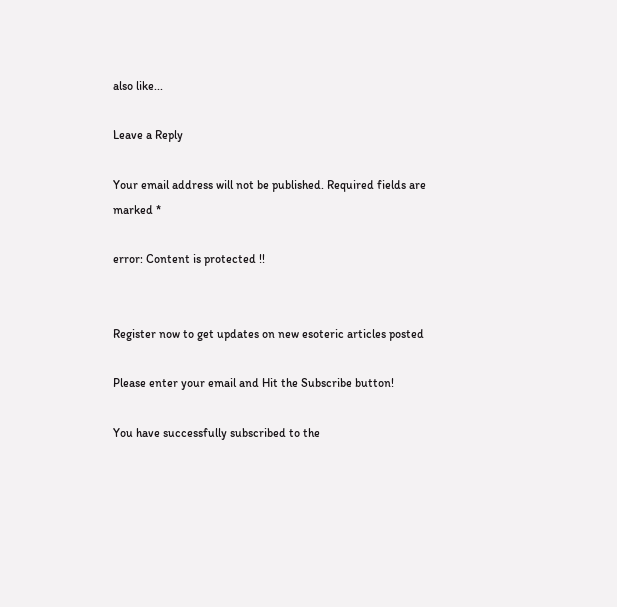also like...

Leave a Reply

Your email address will not be published. Required fields are marked *

error: Content is protected !!


Register now to get updates on new esoteric articles posted

Please enter your email and Hit the Subscribe button!

You have successfully subscribed to the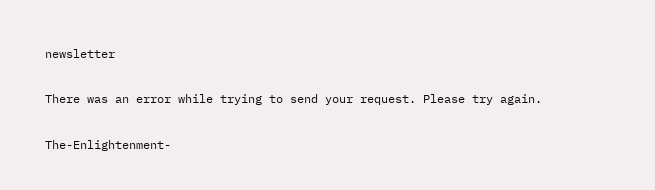newsletter

There was an error while trying to send your request. Please try again.

The-Enlightenment-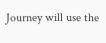Journey will use the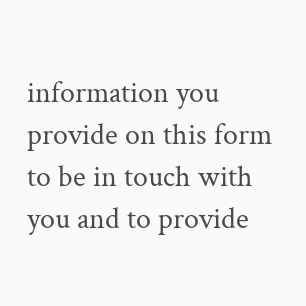information you provide on this form to be in touch with you and to provide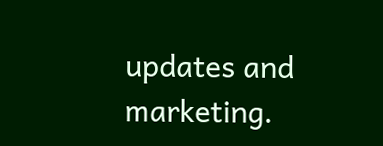updates and marketing.